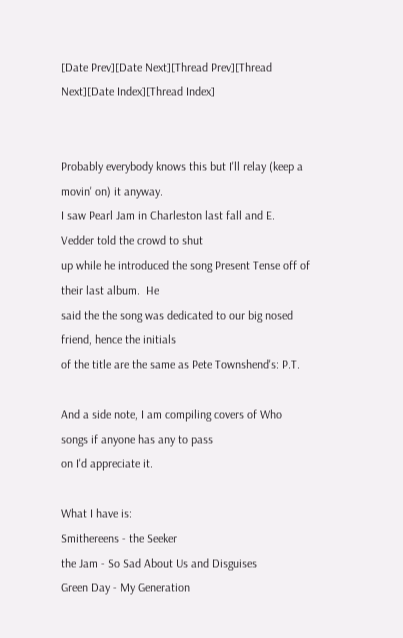[Date Prev][Date Next][Thread Prev][Thread Next][Date Index][Thread Index]


Probably everybody knows this but I'll relay (keep a movin' on) it anyway.
I saw Pearl Jam in Charleston last fall and E. Vedder told the crowd to shut
up while he introduced the song Present Tense off of their last album.  He
said the the song was dedicated to our big nosed friend, hence the initials
of the title are the same as Pete Townshend's: P.T.

And a side note, I am compiling covers of Who songs if anyone has any to pass
on I'd appreciate it.

What I have is:
Smithereens - the Seeker
the Jam - So Sad About Us and Disguises
Green Day - My Generation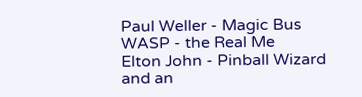Paul Weller - Magic Bus
WASP - the Real Me
Elton John - Pinball Wizard
and an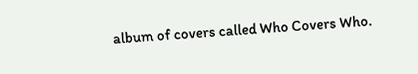album of covers called Who Covers Who.